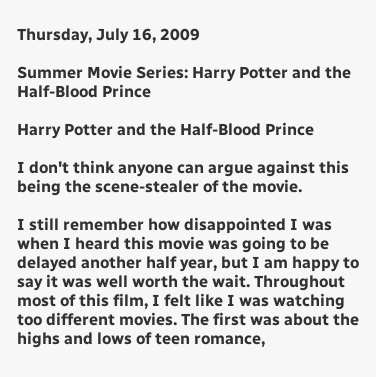Thursday, July 16, 2009

Summer Movie Series: Harry Potter and the Half-Blood Prince

Harry Potter and the Half-Blood Prince

I don't think anyone can argue against this being the scene-stealer of the movie.

I still remember how disappointed I was when I heard this movie was going to be delayed another half year, but I am happy to say it was well worth the wait. Throughout most of this film, I felt like I was watching too different movies. The first was about the highs and lows of teen romance,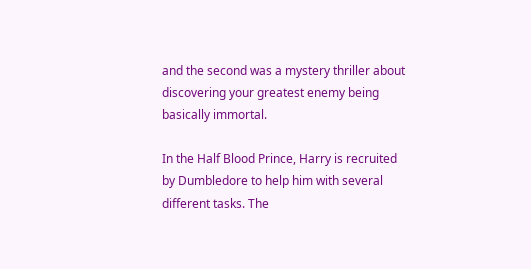and the second was a mystery thriller about discovering your greatest enemy being basically immortal.

In the Half Blood Prince, Harry is recruited by Dumbledore to help him with several different tasks. The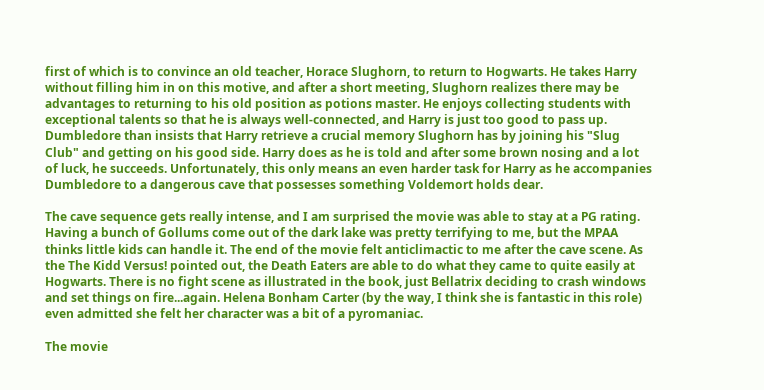first of which is to convince an old teacher, Horace Slughorn, to return to Hogwarts. He takes Harry without filling him in on this motive, and after a short meeting, Slughorn realizes there may be advantages to returning to his old position as potions master. He enjoys collecting students with exceptional talents so that he is always well-connected, and Harry is just too good to pass up. Dumbledore than insists that Harry retrieve a crucial memory Slughorn has by joining his "Slug Club" and getting on his good side. Harry does as he is told and after some brown nosing and a lot of luck, he succeeds. Unfortunately, this only means an even harder task for Harry as he accompanies Dumbledore to a dangerous cave that possesses something Voldemort holds dear.

The cave sequence gets really intense, and I am surprised the movie was able to stay at a PG rating. Having a bunch of Gollums come out of the dark lake was pretty terrifying to me, but the MPAA thinks little kids can handle it. The end of the movie felt anticlimactic to me after the cave scene. As the The Kidd Versus! pointed out, the Death Eaters are able to do what they came to quite easily at Hogwarts. There is no fight scene as illustrated in the book, just Bellatrix deciding to crash windows and set things on fire...again. Helena Bonham Carter (by the way, I think she is fantastic in this role) even admitted she felt her character was a bit of a pyromaniac.

The movie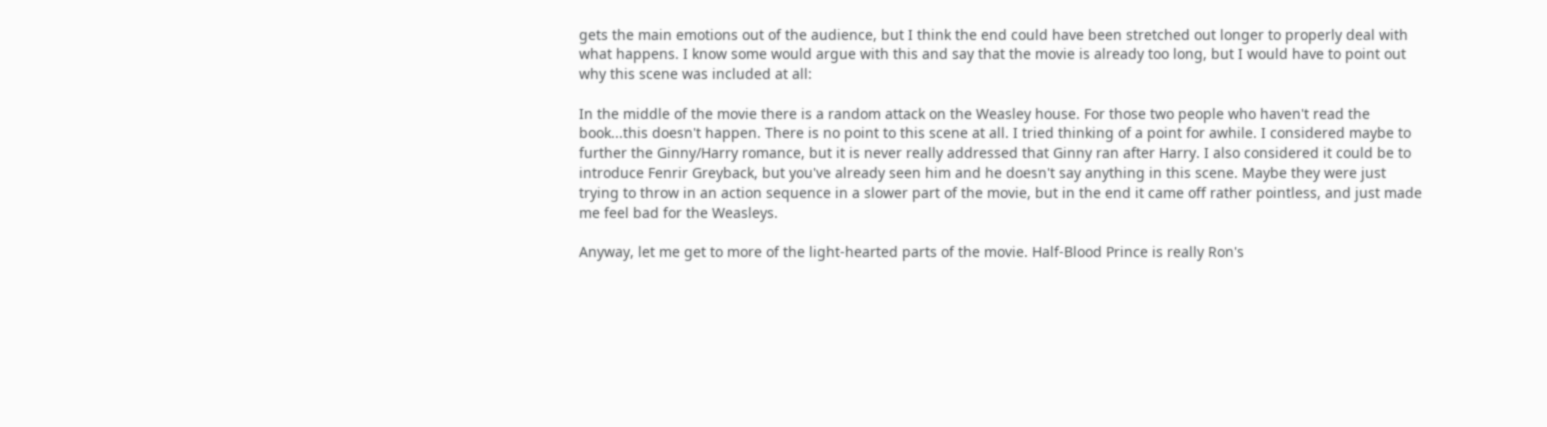gets the main emotions out of the audience, but I think the end could have been stretched out longer to properly deal with what happens. I know some would argue with this and say that the movie is already too long, but I would have to point out why this scene was included at all:

In the middle of the movie there is a random attack on the Weasley house. For those two people who haven't read the book...this doesn't happen. There is no point to this scene at all. I tried thinking of a point for awhile. I considered maybe to further the Ginny/Harry romance, but it is never really addressed that Ginny ran after Harry. I also considered it could be to introduce Fenrir Greyback, but you've already seen him and he doesn't say anything in this scene. Maybe they were just trying to throw in an action sequence in a slower part of the movie, but in the end it came off rather pointless, and just made me feel bad for the Weasleys.

Anyway, let me get to more of the light-hearted parts of the movie. Half-Blood Prince is really Ron's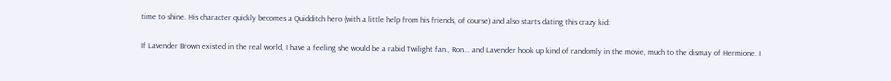time to shine. His character quickly becomes a Quidditch hero (with a little help from his friends, of course) and also starts dating this crazy kid:

If Lavender Brown existed in the real world, I have a feeling she would be a rabid Twilight fan., Ron... and Lavender hook up kind of randomly in the movie, much to the dismay of Hermione. I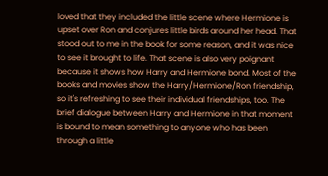loved that they included the little scene where Hermione is upset over Ron and conjures little birds around her head. That stood out to me in the book for some reason, and it was nice to see it brought to life. That scene is also very poignant because it shows how Harry and Hermione bond. Most of the books and movies show the Harry/Hermione/Ron friendship, so it's refreshing to see their individual friendships, too. The brief dialogue between Harry and Hermione in that moment is bound to mean something to anyone who has been through a little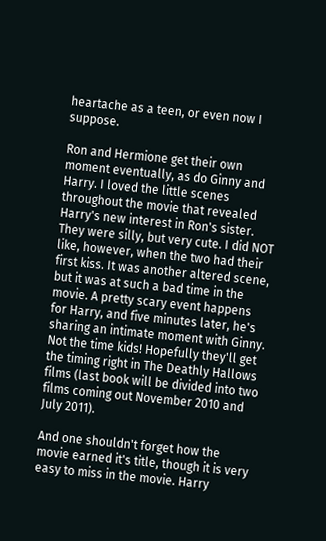heartache as a teen, or even now I suppose.

Ron and Hermione get their own moment eventually, as do Ginny and Harry. I loved the little scenes throughout the movie that revealed Harry's new interest in Ron's sister. They were silly, but very cute. I did NOT like, however, when the two had their first kiss. It was another altered scene, but it was at such a bad time in the movie. A pretty scary event happens for Harry, and five minutes later, he's sharing an intimate moment with Ginny. Not the time kids! Hopefully they'll get the timing right in The Deathly Hallows films (last book will be divided into two films coming out November 2010 and July 2011).

And one shouldn't forget how the movie earned it's title, though it is very easy to miss in the movie. Harry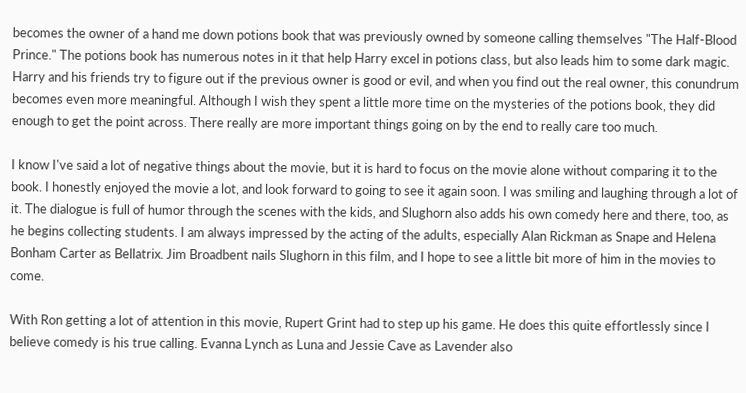becomes the owner of a hand me down potions book that was previously owned by someone calling themselves "The Half-Blood Prince." The potions book has numerous notes in it that help Harry excel in potions class, but also leads him to some dark magic. Harry and his friends try to figure out if the previous owner is good or evil, and when you find out the real owner, this conundrum becomes even more meaningful. Although I wish they spent a little more time on the mysteries of the potions book, they did enough to get the point across. There really are more important things going on by the end to really care too much.

I know I've said a lot of negative things about the movie, but it is hard to focus on the movie alone without comparing it to the book. I honestly enjoyed the movie a lot, and look forward to going to see it again soon. I was smiling and laughing through a lot of it. The dialogue is full of humor through the scenes with the kids, and Slughorn also adds his own comedy here and there, too, as he begins collecting students. I am always impressed by the acting of the adults, especially Alan Rickman as Snape and Helena Bonham Carter as Bellatrix. Jim Broadbent nails Slughorn in this film, and I hope to see a little bit more of him in the movies to come.

With Ron getting a lot of attention in this movie, Rupert Grint had to step up his game. He does this quite effortlessly since I believe comedy is his true calling. Evanna Lynch as Luna and Jessie Cave as Lavender also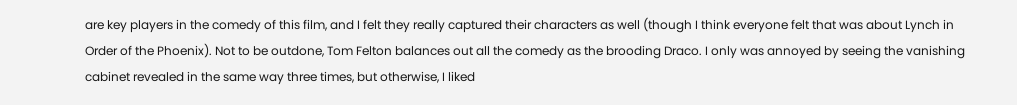are key players in the comedy of this film, and I felt they really captured their characters as well (though I think everyone felt that was about Lynch in Order of the Phoenix). Not to be outdone, Tom Felton balances out all the comedy as the brooding Draco. I only was annoyed by seeing the vanishing cabinet revealed in the same way three times, but otherwise, I liked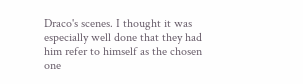Draco's scenes. I thought it was especially well done that they had him refer to himself as the chosen one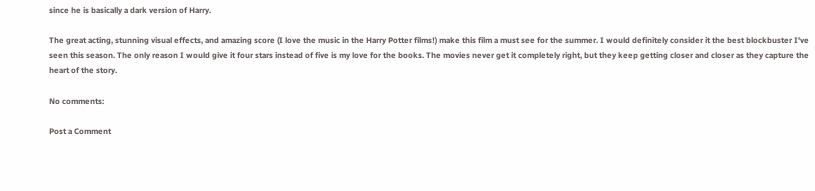since he is basically a dark version of Harry.

The great acting, stunning visual effects, and amazing score (I love the music in the Harry Potter films!) make this film a must see for the summer. I would definitely consider it the best blockbuster I've seen this season. The only reason I would give it four stars instead of five is my love for the books. The movies never get it completely right, but they keep getting closer and closer as they capture the heart of the story.

No comments:

Post a Comment